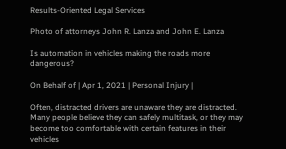Results-Oriented Legal Services

Photo of attorneys John R. Lanza and John E. Lanza

Is automation in vehicles making the roads more dangerous?

On Behalf of | Apr 1, 2021 | Personal Injury |

Often, distracted drivers are unaware they are distracted. Many people believe they can safely multitask, or they may become too comfortable with certain features in their vehicles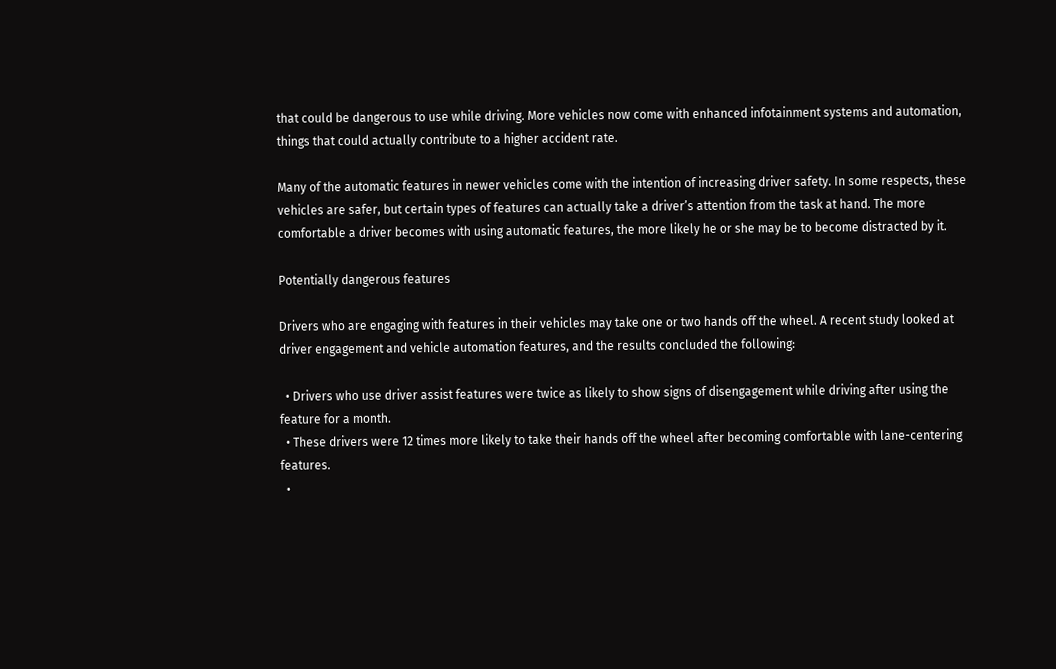that could be dangerous to use while driving. More vehicles now come with enhanced infotainment systems and automation, things that could actually contribute to a higher accident rate.

Many of the automatic features in newer vehicles come with the intention of increasing driver safety. In some respects, these vehicles are safer, but certain types of features can actually take a driver’s attention from the task at hand. The more comfortable a driver becomes with using automatic features, the more likely he or she may be to become distracted by it.

Potentially dangerous features

Drivers who are engaging with features in their vehicles may take one or two hands off the wheel. A recent study looked at driver engagement and vehicle automation features, and the results concluded the following:

  • Drivers who use driver assist features were twice as likely to show signs of disengagement while driving after using the feature for a month.
  • These drivers were 12 times more likely to take their hands off the wheel after becoming comfortable with lane-centering features.
  •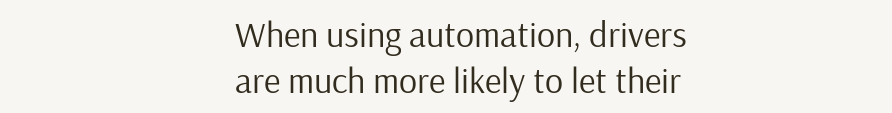When using automation, drivers are much more likely to let their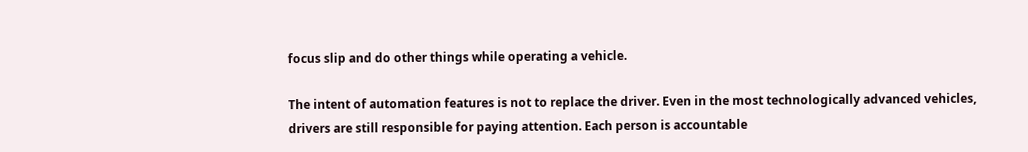focus slip and do other things while operating a vehicle.

The intent of automation features is not to replace the driver. Even in the most technologically advanced vehicles, drivers are still responsible for paying attention. Each person is accountable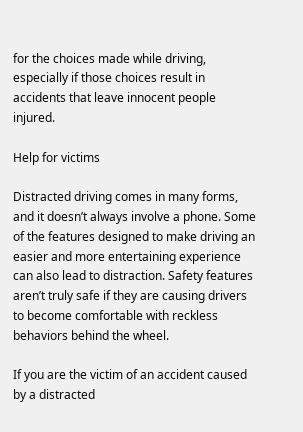for the choices made while driving, especially if those choices result in accidents that leave innocent people injured.

Help for victims

Distracted driving comes in many forms, and it doesn’t always involve a phone. Some of the features designed to make driving an easier and more entertaining experience can also lead to distraction. Safety features aren’t truly safe if they are causing drivers to become comfortable with reckless behaviors behind the wheel.

If you are the victim of an accident caused by a distracted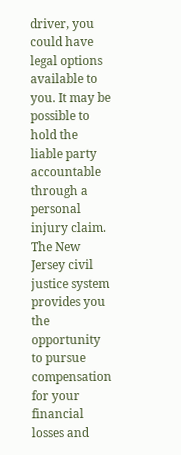driver, you could have legal options available to you. It may be possible to hold the liable party accountable through a personal injury claim. The New Jersey civil justice system provides you the opportunity to pursue compensation for your financial losses and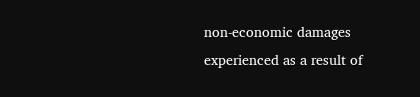non-economic damages experienced as a result of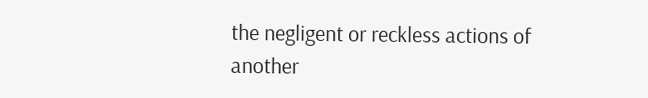the negligent or reckless actions of another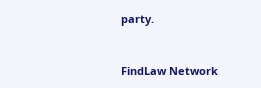party.


FindLaw Network